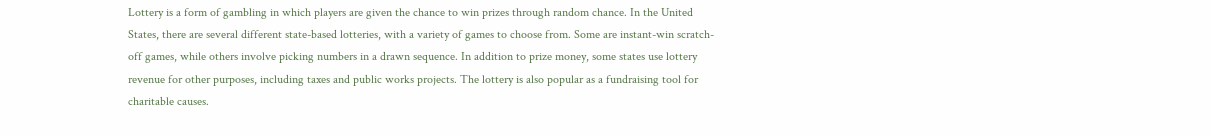Lottery is a form of gambling in which players are given the chance to win prizes through random chance. In the United States, there are several different state-based lotteries, with a variety of games to choose from. Some are instant-win scratch-off games, while others involve picking numbers in a drawn sequence. In addition to prize money, some states use lottery revenue for other purposes, including taxes and public works projects. The lottery is also popular as a fundraising tool for charitable causes.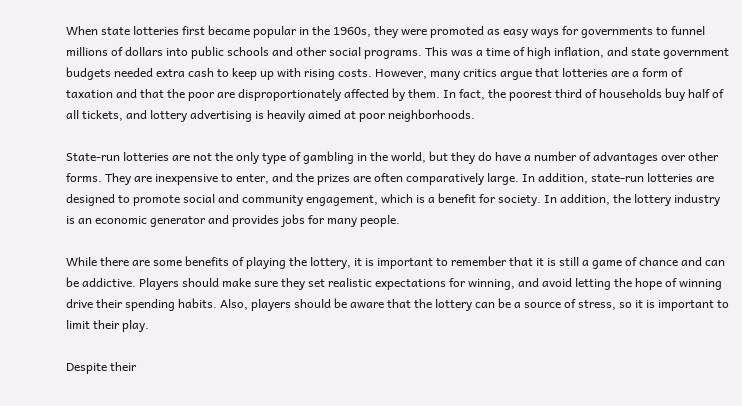When state lotteries first became popular in the 1960s, they were promoted as easy ways for governments to funnel millions of dollars into public schools and other social programs. This was a time of high inflation, and state government budgets needed extra cash to keep up with rising costs. However, many critics argue that lotteries are a form of taxation and that the poor are disproportionately affected by them. In fact, the poorest third of households buy half of all tickets, and lottery advertising is heavily aimed at poor neighborhoods.

State-run lotteries are not the only type of gambling in the world, but they do have a number of advantages over other forms. They are inexpensive to enter, and the prizes are often comparatively large. In addition, state-run lotteries are designed to promote social and community engagement, which is a benefit for society. In addition, the lottery industry is an economic generator and provides jobs for many people.

While there are some benefits of playing the lottery, it is important to remember that it is still a game of chance and can be addictive. Players should make sure they set realistic expectations for winning, and avoid letting the hope of winning drive their spending habits. Also, players should be aware that the lottery can be a source of stress, so it is important to limit their play.

Despite their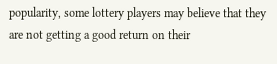popularity, some lottery players may believe that they are not getting a good return on their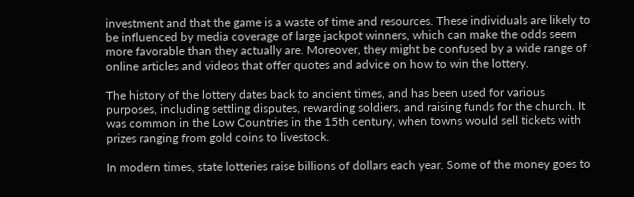investment and that the game is a waste of time and resources. These individuals are likely to be influenced by media coverage of large jackpot winners, which can make the odds seem more favorable than they actually are. Moreover, they might be confused by a wide range of online articles and videos that offer quotes and advice on how to win the lottery.

The history of the lottery dates back to ancient times, and has been used for various purposes, including settling disputes, rewarding soldiers, and raising funds for the church. It was common in the Low Countries in the 15th century, when towns would sell tickets with prizes ranging from gold coins to livestock.

In modern times, state lotteries raise billions of dollars each year. Some of the money goes to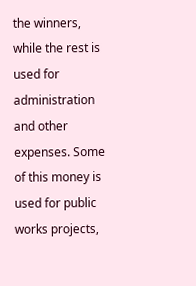the winners, while the rest is used for administration and other expenses. Some of this money is used for public works projects,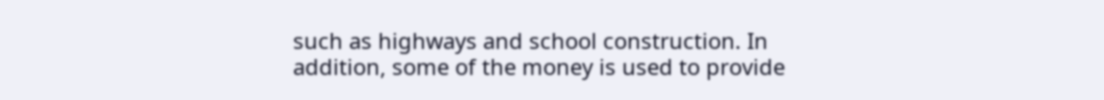such as highways and school construction. In addition, some of the money is used to provide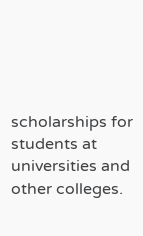scholarships for students at universities and other colleges.